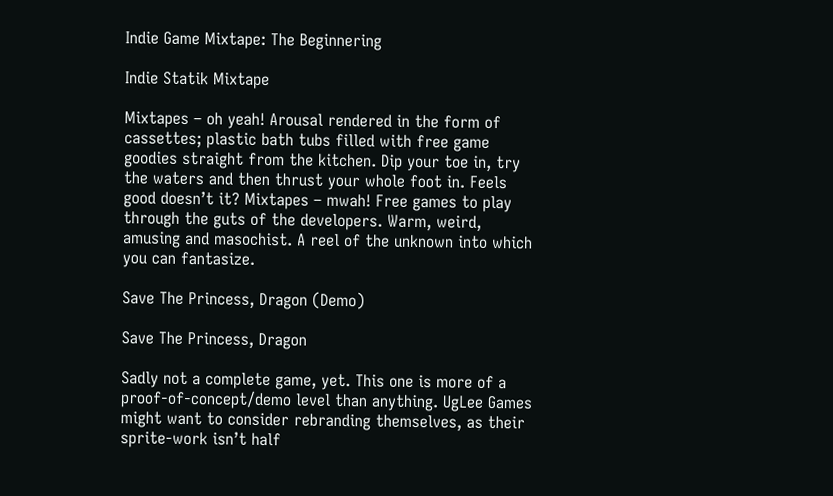Indie Game Mixtape: The Beginnering

Indie Statik Mixtape

Mixtapes – oh yeah! Arousal rendered in the form of cassettes; plastic bath tubs filled with free game goodies straight from the kitchen. Dip your toe in, try the waters and then thrust your whole foot in. Feels good doesn’t it? Mixtapes – mwah! Free games to play through the guts of the developers. Warm, weird, amusing and masochist. A reel of the unknown into which you can fantasize.

Save The Princess, Dragon (Demo)

Save The Princess, Dragon

Sadly not a complete game, yet. This one is more of a proof-of-concept/demo level than anything. UgLee Games might want to consider rebranding themselves, as their sprite-work isn’t half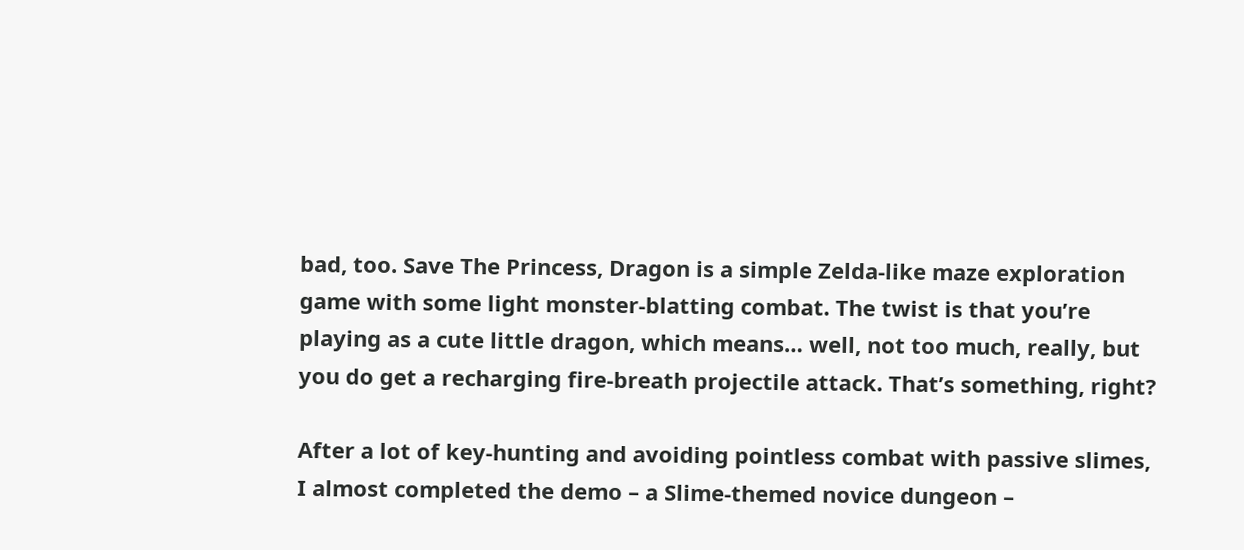bad, too. Save The Princess, Dragon is a simple Zelda-like maze exploration game with some light monster-blatting combat. The twist is that you’re playing as a cute little dragon, which means… well, not too much, really, but you do get a recharging fire-breath projectile attack. That’s something, right?

After a lot of key-hunting and avoiding pointless combat with passive slimes, I almost completed the demo – a Slime-themed novice dungeon –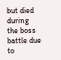but died during the boss battle due to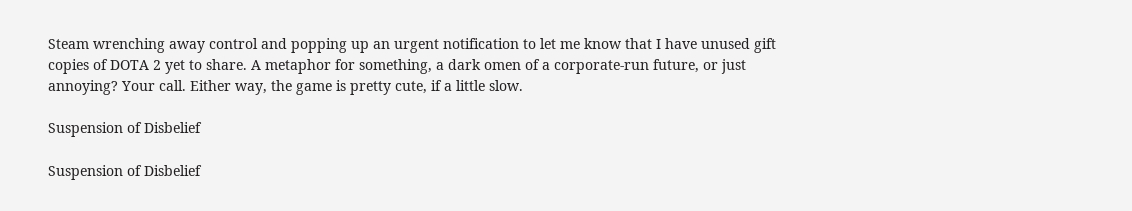Steam wrenching away control and popping up an urgent notification to let me know that I have unused gift copies of DOTA 2 yet to share. A metaphor for something, a dark omen of a corporate-run future, or just annoying? Your call. Either way, the game is pretty cute, if a little slow.

Suspension of Disbelief

Suspension of Disbelief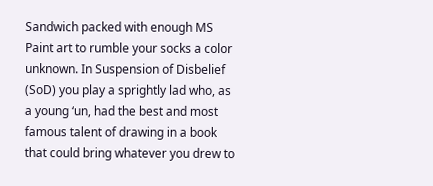Sandwich packed with enough MS Paint art to rumble your socks a color unknown. In Suspension of Disbelief (SoD) you play a sprightly lad who, as a young ‘un, had the best and most famous talent of drawing in a book that could bring whatever you drew to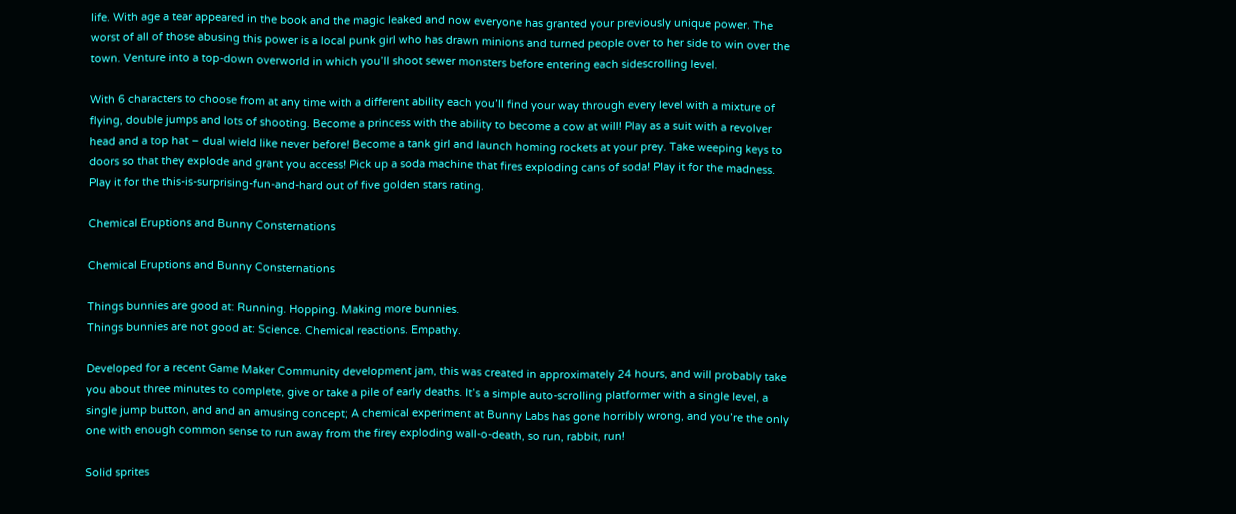life. With age a tear appeared in the book and the magic leaked and now everyone has granted your previously unique power. The worst of all of those abusing this power is a local punk girl who has drawn minions and turned people over to her side to win over the town. Venture into a top-down overworld in which you’ll shoot sewer monsters before entering each sidescrolling level.

With 6 characters to choose from at any time with a different ability each you’ll find your way through every level with a mixture of flying, double jumps and lots of shooting. Become a princess with the ability to become a cow at will! Play as a suit with a revolver head and a top hat – dual wield like never before! Become a tank girl and launch homing rockets at your prey. Take weeping keys to doors so that they explode and grant you access! Pick up a soda machine that fires exploding cans of soda! Play it for the madness. Play it for the this-is-surprising-fun-and-hard out of five golden stars rating.

Chemical Eruptions and Bunny Consternations

Chemical Eruptions and Bunny Consternations

Things bunnies are good at: Running. Hopping. Making more bunnies.
Things bunnies are not good at: Science. Chemical reactions. Empathy.

Developed for a recent Game Maker Community development jam, this was created in approximately 24 hours, and will probably take you about three minutes to complete, give or take a pile of early deaths. It’s a simple auto-scrolling platformer with a single level, a single jump button, and and an amusing concept; A chemical experiment at Bunny Labs has gone horribly wrong, and you’re the only one with enough common sense to run away from the firey exploding wall-o-death, so run, rabbit, run!

Solid sprites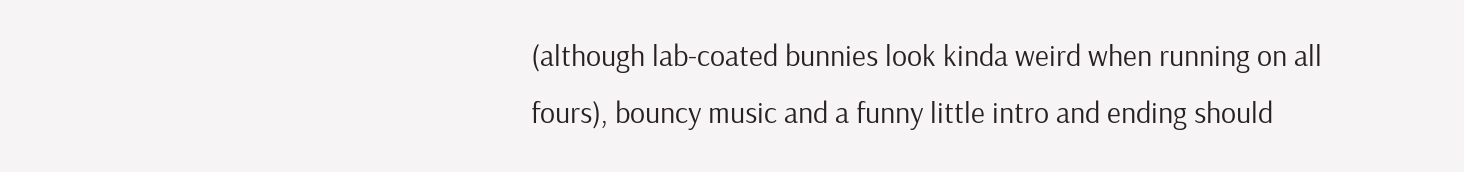(although lab-coated bunnies look kinda weird when running on all fours), bouncy music and a funny little intro and ending should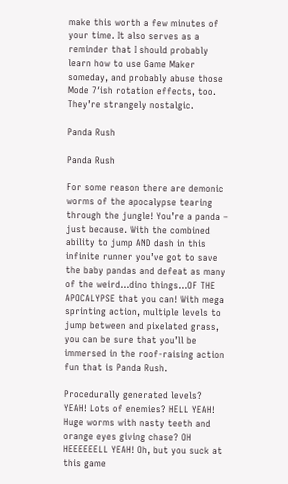make this worth a few minutes of your time. It also serves as a reminder that I should probably learn how to use Game Maker someday, and probably abuse those Mode 7′ish rotation effects, too. They’re strangely nostalgic.

Panda Rush

Panda Rush

For some reason there are demonic worms of the apocalypse tearing through the jungle! You’re a panda – just because. With the combined ability to jump AND dash in this infinite runner you’ve got to save the baby pandas and defeat as many of the weird…dino things…OF THE APOCALYPSE that you can! With mega sprinting action, multiple levels to jump between and pixelated grass, you can be sure that you’ll be immersed in the roof-raising action fun that is Panda Rush.

Procedurally generated levels? YEAH! Lots of enemies? HELL YEAH! Huge worms with nasty teeth and orange eyes giving chase? OH HEEEEEELL YEAH! Oh, but you suck at this game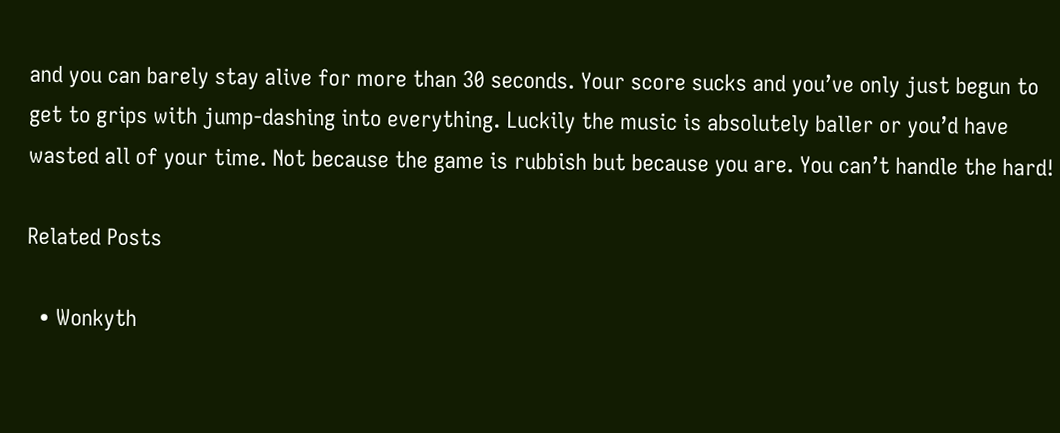and you can barely stay alive for more than 30 seconds. Your score sucks and you’ve only just begun to get to grips with jump-dashing into everything. Luckily the music is absolutely baller or you’d have wasted all of your time. Not because the game is rubbish but because you are. You can’t handle the hard!

Related Posts

  • Wonkyth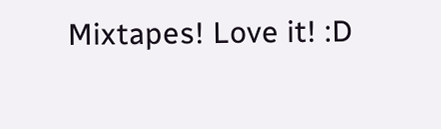Mixtapes! Love it! :D